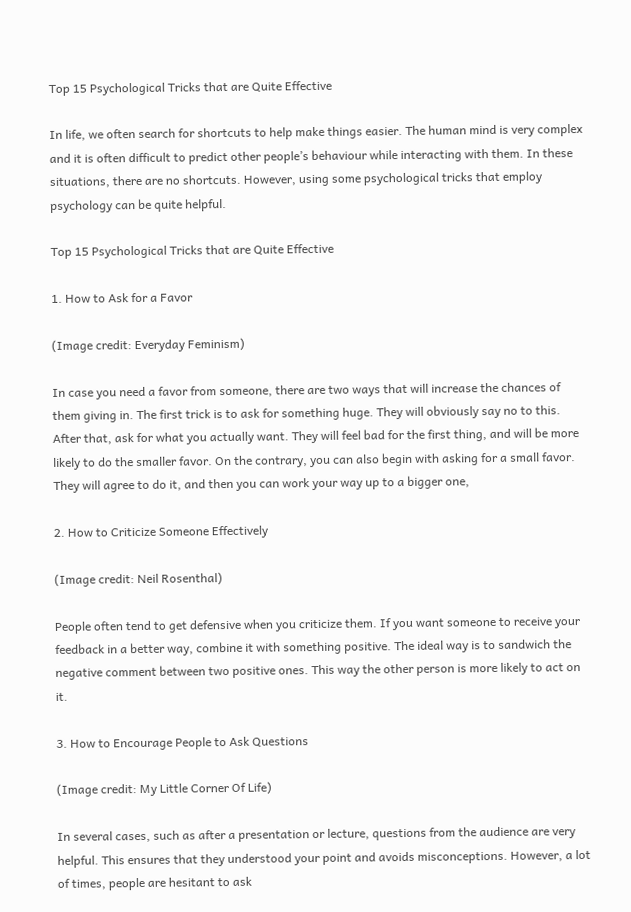Top 15 Psychological Tricks that are Quite Effective

In life, we often search for shortcuts to help make things easier. The human mind is very complex and it is often difficult to predict other people’s behaviour while interacting with them. In these situations, there are no shortcuts. However, using some psychological tricks that employ psychology can be quite helpful.

Top 15 Psychological Tricks that are Quite Effective

1. How to Ask for a Favor

(Image credit: Everyday Feminism)

In case you need a favor from someone, there are two ways that will increase the chances of them giving in. The first trick is to ask for something huge. They will obviously say no to this. After that, ask for what you actually want. They will feel bad for the first thing, and will be more likely to do the smaller favor. On the contrary, you can also begin with asking for a small favor. They will agree to do it, and then you can work your way up to a bigger one,

2. How to Criticize Someone Effectively

(Image credit: Neil Rosenthal)

People often tend to get defensive when you criticize them. If you want someone to receive your feedback in a better way, combine it with something positive. The ideal way is to sandwich the negative comment between two positive ones. This way the other person is more likely to act on it.

3. How to Encourage People to Ask Questions

(Image credit: My Little Corner Of Life)

In several cases, such as after a presentation or lecture, questions from the audience are very helpful. This ensures that they understood your point and avoids misconceptions. However, a lot of times, people are hesitant to ask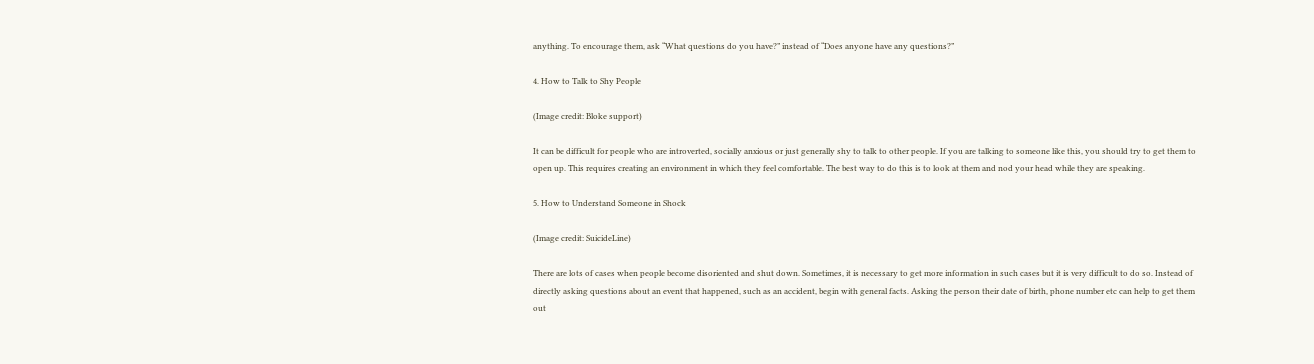anything. To encourage them, ask “What questions do you have?” instead of “Does anyone have any questions?”

4. How to Talk to Shy People

(Image credit: Bloke support)

It can be difficult for people who are introverted, socially anxious or just generally shy to talk to other people. If you are talking to someone like this, you should try to get them to open up. This requires creating an environment in which they feel comfortable. The best way to do this is to look at them and nod your head while they are speaking.

5. How to Understand Someone in Shock

(Image credit: SuicideLine)

There are lots of cases when people become disoriented and shut down. Sometimes, it is necessary to get more information in such cases but it is very difficult to do so. Instead of directly asking questions about an event that happened, such as an accident, begin with general facts. Asking the person their date of birth, phone number etc can help to get them out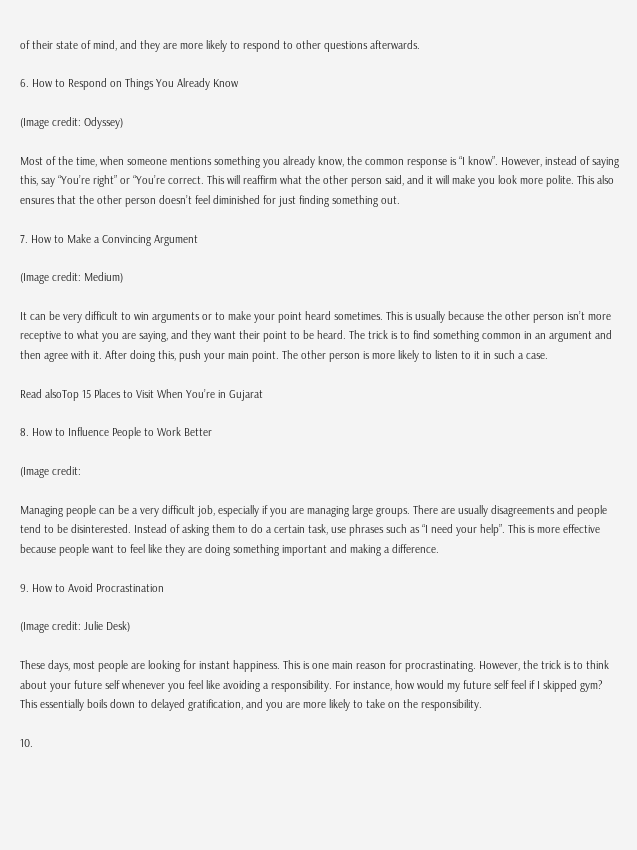of their state of mind, and they are more likely to respond to other questions afterwards.

6. How to Respond on Things You Already Know

(Image credit: Odyssey)

Most of the time, when someone mentions something you already know, the common response is “I know”. However, instead of saying this, say “You’re right” or “You’re correct. This will reaffirm what the other person said, and it will make you look more polite. This also ensures that the other person doesn’t feel diminished for just finding something out.

7. How to Make a Convincing Argument

(Image credit: Medium)

It can be very difficult to win arguments or to make your point heard sometimes. This is usually because the other person isn’t more receptive to what you are saying, and they want their point to be heard. The trick is to find something common in an argument and then agree with it. After doing this, push your main point. The other person is more likely to listen to it in such a case.

Read alsoTop 15 Places to Visit When You’re in Gujarat

8. How to Influence People to Work Better

(Image credit:

Managing people can be a very difficult job, especially if you are managing large groups. There are usually disagreements and people tend to be disinterested. Instead of asking them to do a certain task, use phrases such as “I need your help”. This is more effective because people want to feel like they are doing something important and making a difference.

9. How to Avoid Procrastination

(Image credit: Julie Desk)

These days, most people are looking for instant happiness. This is one main reason for procrastinating. However, the trick is to think about your future self whenever you feel like avoiding a responsibility. For instance, how would my future self feel if I skipped gym? This essentially boils down to delayed gratification, and you are more likely to take on the responsibility.

10.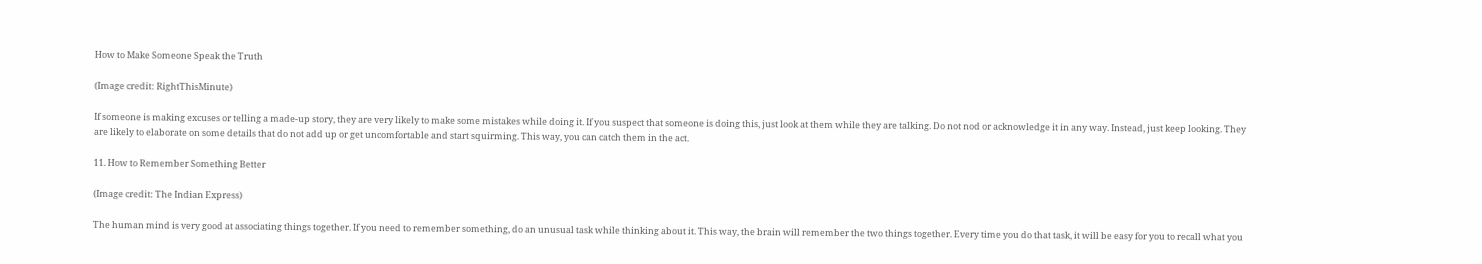How to Make Someone Speak the Truth

(Image credit: RightThisMinute)

If someone is making excuses or telling a made-up story, they are very likely to make some mistakes while doing it. If you suspect that someone is doing this, just look at them while they are talking. Do not nod or acknowledge it in any way. Instead, just keep looking. They are likely to elaborate on some details that do not add up or get uncomfortable and start squirming. This way, you can catch them in the act.

11. How to Remember Something Better

(Image credit: The Indian Express)

The human mind is very good at associating things together. If you need to remember something, do an unusual task while thinking about it. This way, the brain will remember the two things together. Every time you do that task, it will be easy for you to recall what you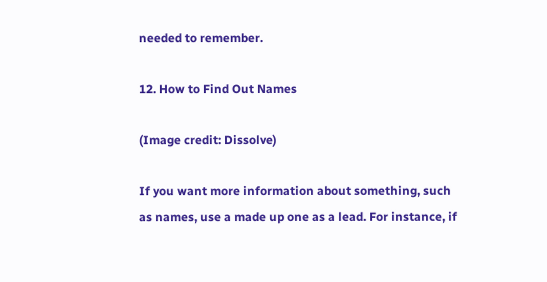needed to remember.

12. How to Find Out Names

(Image credit: Dissolve)

If you want more information about something, such as names, use a made up one as a lead. For instance, if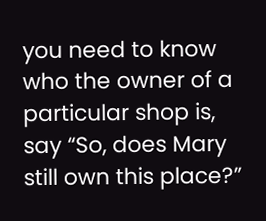you need to know who the owner of a particular shop is, say “So, does Mary still own this place?”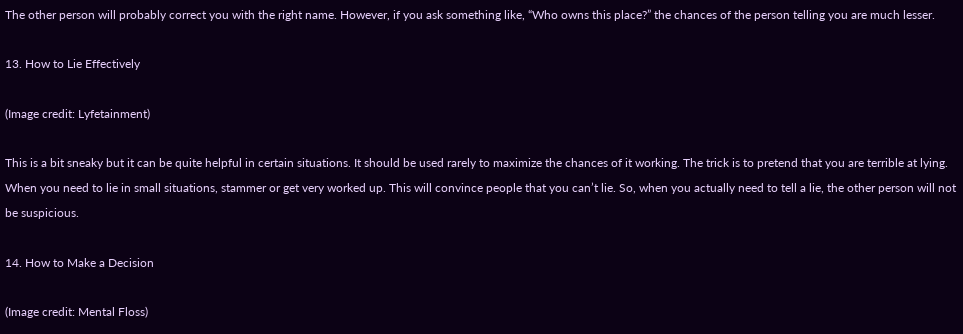The other person will probably correct you with the right name. However, if you ask something like, “Who owns this place?” the chances of the person telling you are much lesser.

13. How to Lie Effectively

(Image credit: Lyfetainment)

This is a bit sneaky but it can be quite helpful in certain situations. It should be used rarely to maximize the chances of it working. The trick is to pretend that you are terrible at lying. When you need to lie in small situations, stammer or get very worked up. This will convince people that you can’t lie. So, when you actually need to tell a lie, the other person will not be suspicious.

14. How to Make a Decision

(Image credit: Mental Floss)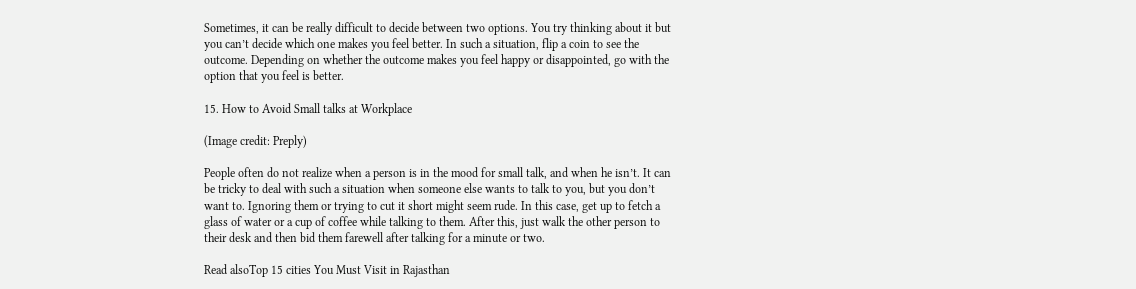Sometimes, it can be really difficult to decide between two options. You try thinking about it but you can’t decide which one makes you feel better. In such a situation, flip a coin to see the outcome. Depending on whether the outcome makes you feel happy or disappointed, go with the option that you feel is better.

15. How to Avoid Small talks at Workplace

(Image credit: Preply)

People often do not realize when a person is in the mood for small talk, and when he isn’t. It can be tricky to deal with such a situation when someone else wants to talk to you, but you don’t want to. Ignoring them or trying to cut it short might seem rude. In this case, get up to fetch a glass of water or a cup of coffee while talking to them. After this, just walk the other person to their desk and then bid them farewell after talking for a minute or two.

Read alsoTop 15 cities You Must Visit in Rajasthan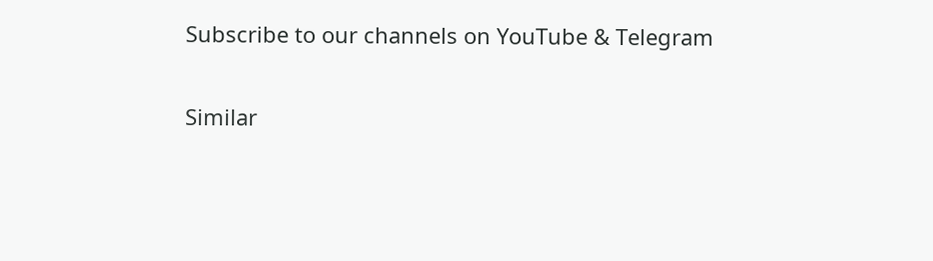Subscribe to our channels on YouTube & Telegram

Similar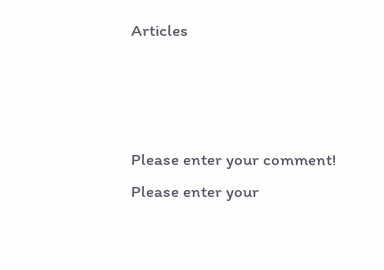Articles



Please enter your comment!
Please enter your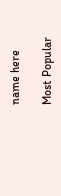name here

Most Popular